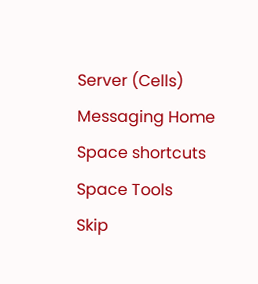Server (Cells) Messaging Home
Space shortcuts
Space Tools
Skip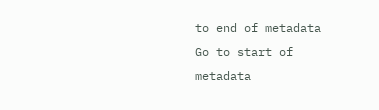to end of metadata
Go to start of metadata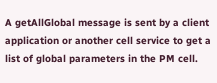A getAllGlobal message is sent by a client application or another cell service to get a list of global parameters in the PM cell.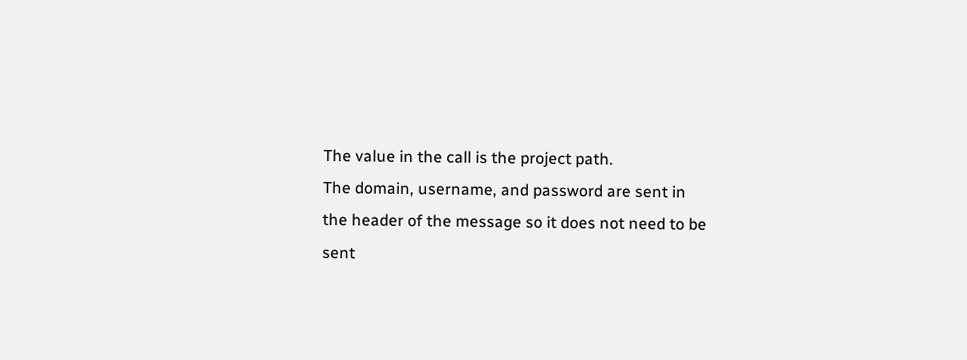The value in the call is the project path.
The domain, username, and password are sent in the header of the message so it does not need to be sent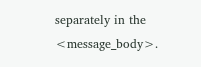separately in the <message_body>.